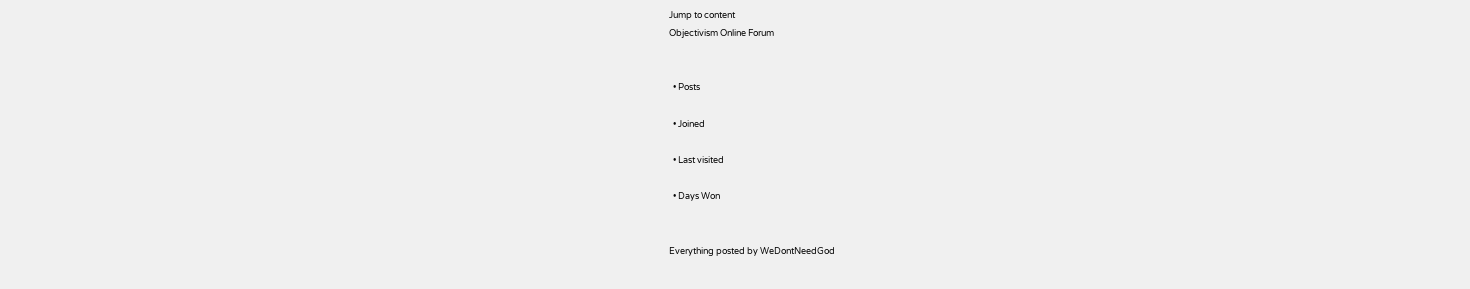Jump to content
Objectivism Online Forum


  • Posts

  • Joined

  • Last visited

  • Days Won


Everything posted by WeDontNeedGod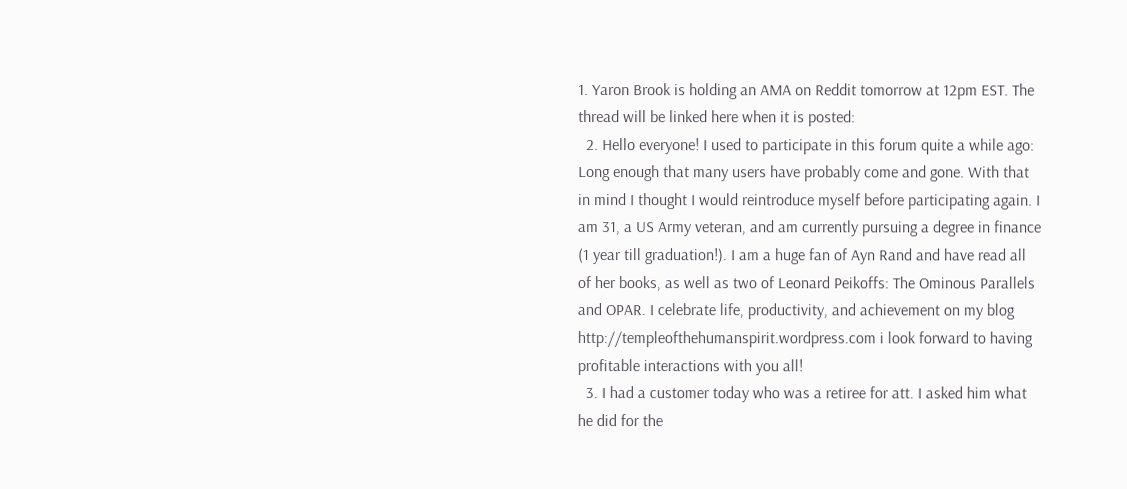1. Yaron Brook is holding an AMA on Reddit tomorrow at 12pm EST. The thread will be linked here when it is posted:
  2. Hello everyone! I used to participate in this forum quite a while ago: Long enough that many users have probably come and gone. With that in mind I thought I would reintroduce myself before participating again. I am 31, a US Army veteran, and am currently pursuing a degree in finance (1 year till graduation!). I am a huge fan of Ayn Rand and have read all of her books, as well as two of Leonard Peikoffs: The Ominous Parallels and OPAR. I celebrate life, productivity, and achievement on my blog http://templeofthehumanspirit.wordpress.com i look forward to having profitable interactions with you all!
  3. I had a customer today who was a retiree for att. I asked him what he did for the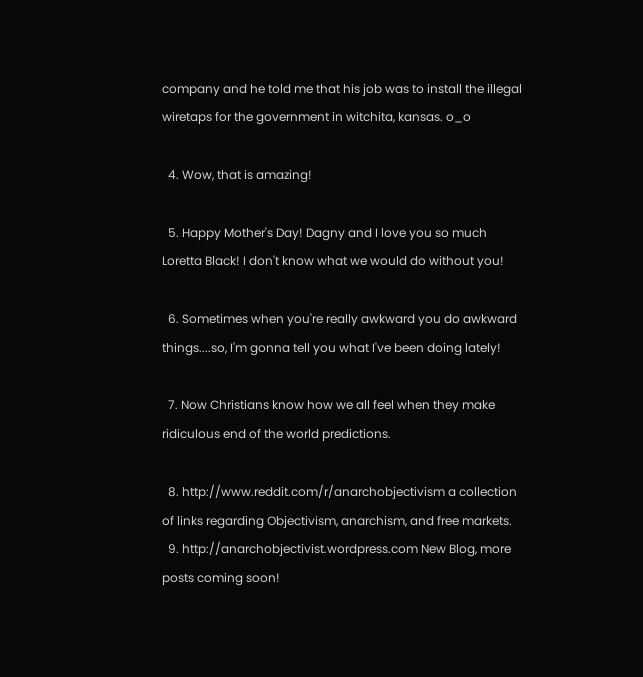company and he told me that his job was to install the illegal wiretaps for the government in witchita, kansas. o_o

  4. Wow, that is amazing!

  5. Happy Mother's Day! Dagny and I love you so much Loretta Black! I don't know what we would do without you!

  6. Sometimes when you're really awkward you do awkward things....so, I'm gonna tell you what I've been doing lately!

  7. Now Christians know how we all feel when they make ridiculous end of the world predictions.

  8. http://www.reddit.com/r/anarchobjectivism a collection of links regarding Objectivism, anarchism, and free markets.
  9. http://anarchobjectivist.wordpress.com New Blog, more posts coming soon!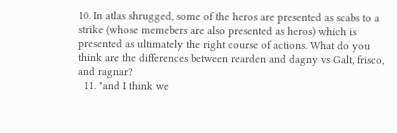10. In atlas shrugged, some of the heros are presented as scabs to a strike (whose memebers are also presented as heros) which is presented as ultimately the right course of actions. What do you think are the differences between rearden and dagny vs Galt, frisco, and ragnar?
  11. "and I think we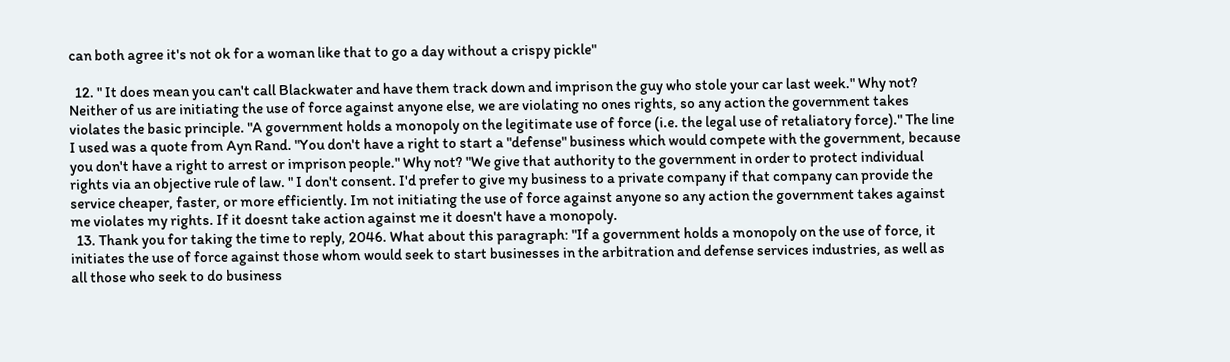can both agree it's not ok for a woman like that to go a day without a crispy pickle"

  12. " It does mean you can't call Blackwater and have them track down and imprison the guy who stole your car last week." Why not? Neither of us are initiating the use of force against anyone else, we are violating no ones rights, so any action the government takes violates the basic principle. "A government holds a monopoly on the legitimate use of force (i.e. the legal use of retaliatory force)." The line I used was a quote from Ayn Rand. "You don't have a right to start a "defense" business which would compete with the government, because you don't have a right to arrest or imprison people." Why not? "We give that authority to the government in order to protect individual rights via an objective rule of law. " I don't consent. I'd prefer to give my business to a private company if that company can provide the service cheaper, faster, or more efficiently. Im not initiating the use of force against anyone so any action the government takes against me violates my rights. If it doesnt take action against me it doesn't have a monopoly.
  13. Thank you for taking the time to reply, 2046. What about this paragraph: "If a government holds a monopoly on the use of force, it initiates the use of force against those whom would seek to start businesses in the arbitration and defense services industries, as well as all those who seek to do business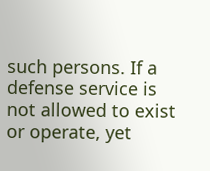such persons. If a defense service is not allowed to exist or operate, yet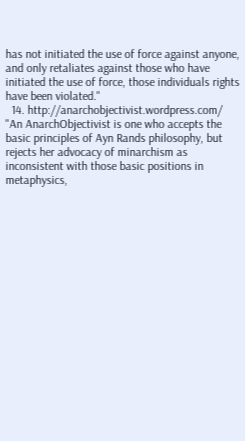has not initiated the use of force against anyone, and only retaliates against those who have initiated the use of force, those individuals rights have been violated."
  14. http://anarchobjectivist.wordpress.com/ "An AnarchObjectivist is one who accepts the basic principles of Ayn Rands philosophy, but rejects her advocacy of minarchism as inconsistent with those basic positions in metaphysics,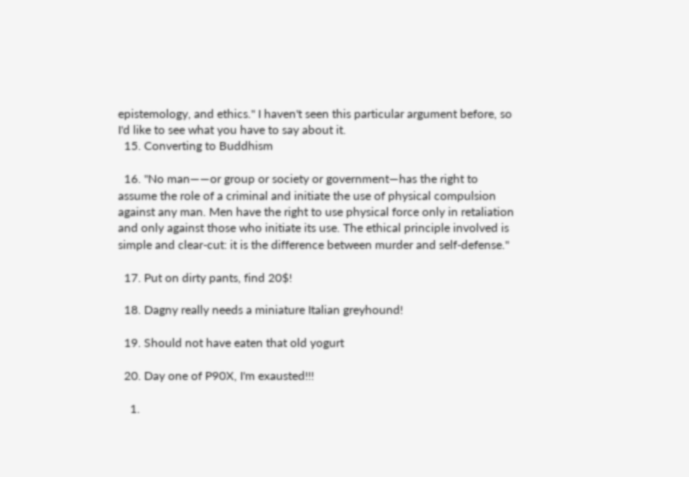epistemology, and ethics." I haven't seen this particular argument before, so I'd like to see what you have to say about it.
  15. Converting to Buddhism

  16. "No man——or group or society or government—has the right to assume the role of a criminal and initiate the use of physical compulsion against any man. Men have the right to use physical force only in retaliation and only against those who initiate its use. The ethical principle involved is simple and clear-cut: it is the difference between murder and self-defense."

  17. Put on dirty pants, find 20$!

  18. Dagny really needs a miniature Italian greyhound!

  19. Should not have eaten that old yogurt

  20. Day one of P90X, I'm exausted!!!

    1.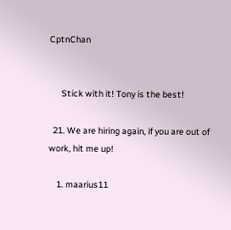CptnChan


      Stick with it! Tony is the best!

  21. We are hiring again, if you are out of work, hit me up!

    1. maarius11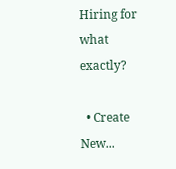Hiring for what exactly?

  • Create New...